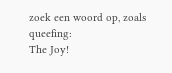zoek een woord op, zoals queefing:
The Joy!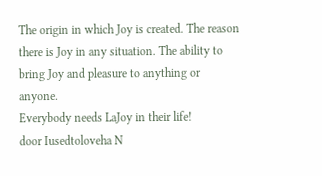The origin in which Joy is created. The reason there is Joy in any situation. The ability to bring Joy and pleasure to anything or anyone.
Everybody needs LaJoy in their life!
door Iusedtoloveha N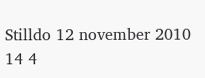Stilldo 12 november 2010
14 4